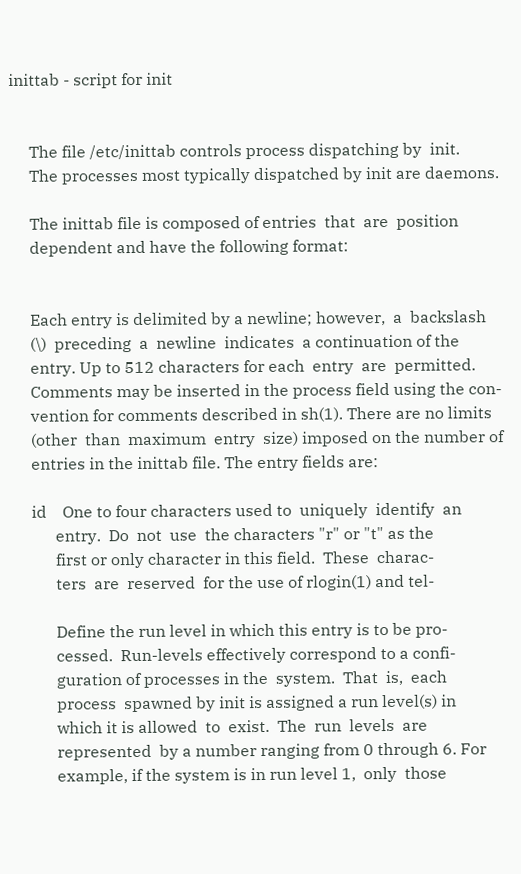inittab - script for init


     The file /etc/inittab controls process dispatching by  init.
     The processes most typically dispatched by init are daemons.

     The inittab file is composed of entries  that  are  position
     dependent and have the following format:


     Each entry is delimited by a newline; however,  a  backslash
     (\)  preceding  a  newline  indicates  a continuation of the
     entry. Up to 512 characters for each  entry  are  permitted.
     Comments may be inserted in the process field using the con-
     vention for comments described in sh(1). There are no limits
     (other  than  maximum  entry  size) imposed on the number of
     entries in the inittab file. The entry fields are:

     id    One to four characters used to  uniquely  identify  an
           entry.  Do  not  use  the characters "r" or "t" as the
           first or only character in this field.  These  charac-
           ters  are  reserved  for the use of rlogin(1) and tel-

           Define the run level in which this entry is to be pro-
           cessed.  Run-levels effectively correspond to a confi-
           guration of processes in the  system.  That  is,  each
           process  spawned by init is assigned a run level(s) in
           which it is allowed  to  exist.  The  run  levels  are
           represented  by a number ranging from 0 through 6. For
           example, if the system is in run level 1,  only  those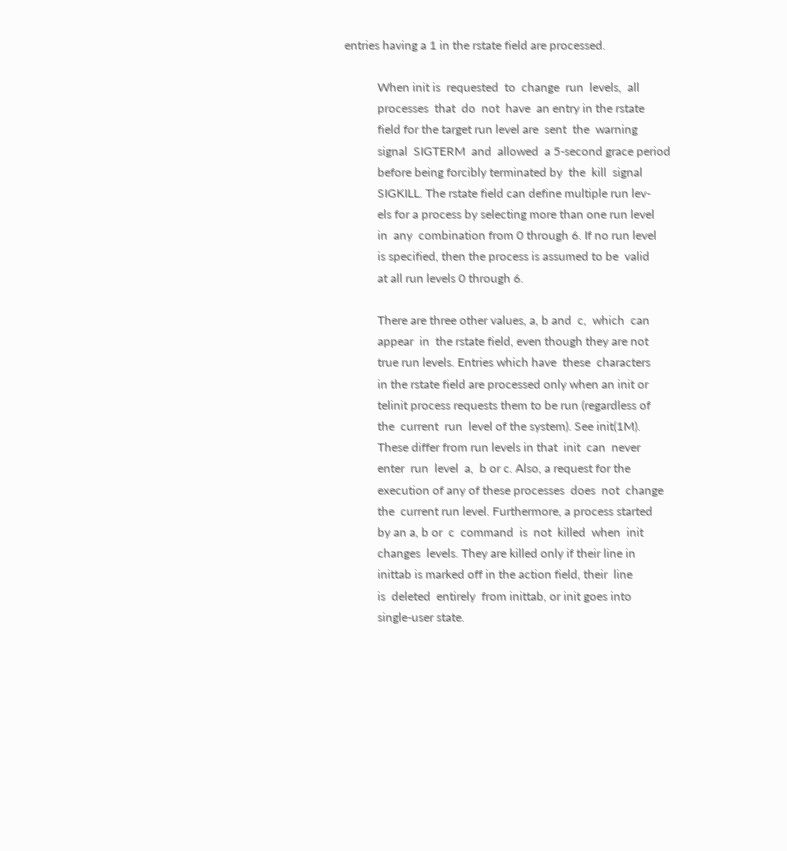entries having a 1 in the rstate field are processed.

           When init is  requested  to  change  run  levels,  all
           processes  that  do  not  have  an entry in the rstate
           field for the target run level are  sent  the  warning
           signal  SIGTERM  and  allowed  a 5-second grace period
           before being forcibly terminated by  the  kill  signal
           SIGKILL. The rstate field can define multiple run lev-
           els for a process by selecting more than one run level
           in  any  combination from 0 through 6. If no run level
           is specified, then the process is assumed to be  valid
           at all run levels 0 through 6.

           There are three other values, a, b and  c,  which  can
           appear  in  the rstate field, even though they are not
           true run levels. Entries which have  these  characters
           in the rstate field are processed only when an init or
           telinit process requests them to be run (regardless of
           the  current  run  level of the system). See init(1M).
           These differ from run levels in that  init  can  never
           enter  run  level  a,  b or c. Also, a request for the
           execution of any of these processes  does  not  change
           the  current run level. Furthermore, a process started
           by an a, b or  c  command  is  not  killed  when  init
           changes  levels. They are killed only if their line in
           inittab is marked off in the action field, their  line
           is  deleted  entirely  from inittab, or init goes into
           single-user state.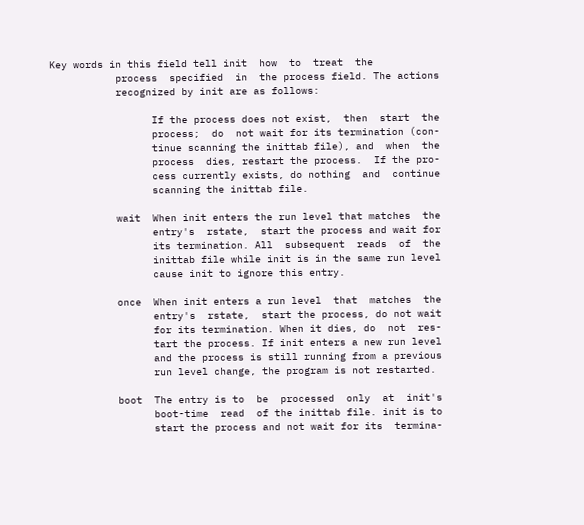Key words in this field tell init  how  to  treat  the
           process  specified  in  the process field. The actions
           recognized by init are as follows:

                 If the process does not exist,  then  start  the
                 process;  do  not wait for its termination (con-
                 tinue scanning the inittab file), and  when  the
                 process  dies, restart the process.  If the pro-
                 cess currently exists, do nothing  and  continue
                 scanning the inittab file.

           wait  When init enters the run level that matches  the
                 entry's  rstate,  start the process and wait for
                 its termination. All  subsequent  reads  of  the
                 inittab file while init is in the same run level
                 cause init to ignore this entry.

           once  When init enters a run level  that  matches  the
                 entry's  rstate,  start the process, do not wait
                 for its termination. When it dies, do  not  res-
                 tart the process. If init enters a new run level
                 and the process is still running from a previous
                 run level change, the program is not restarted.

           boot  The entry is to  be  processed  only  at  init's
                 boot-time  read  of the inittab file. init is to
                 start the process and not wait for its  termina-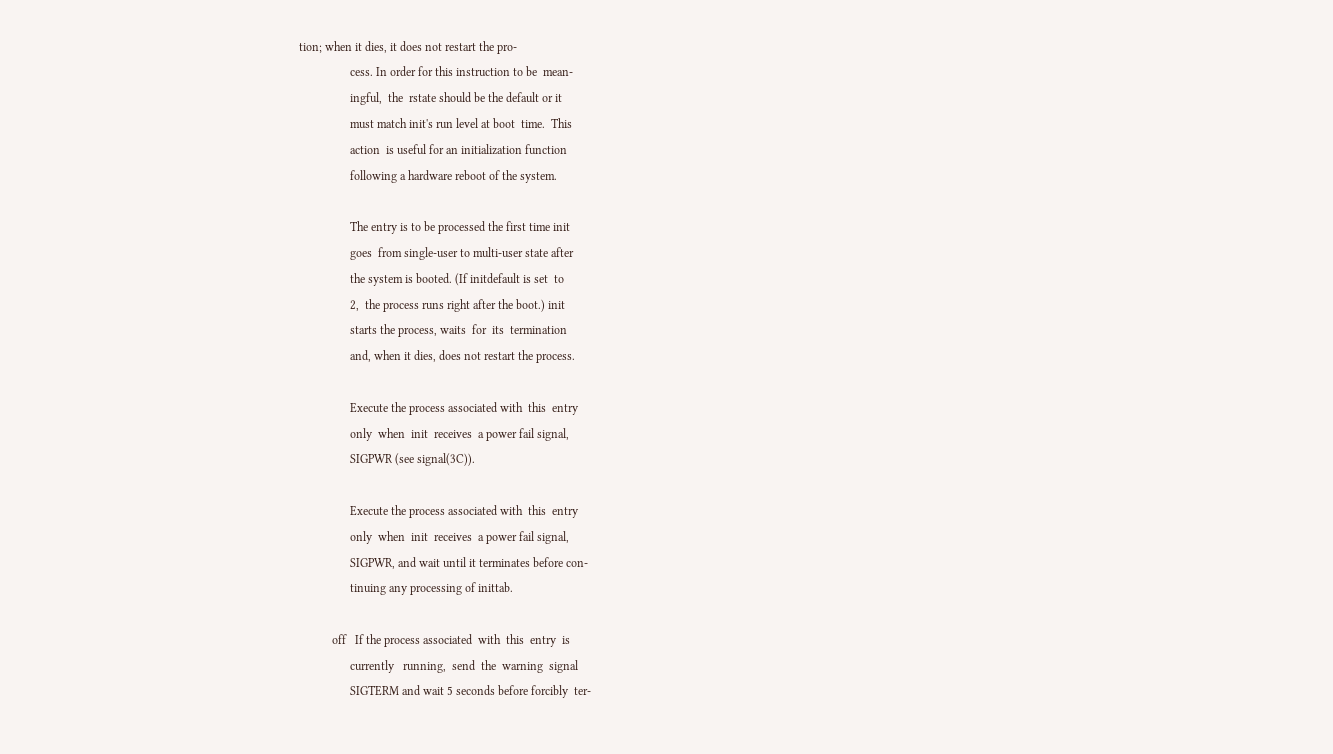tion; when it dies, it does not restart the pro-
                 cess. In order for this instruction to be  mean-
                 ingful,  the  rstate should be the default or it
                 must match init's run level at boot  time.  This
                 action  is useful for an initialization function
                 following a hardware reboot of the system.

                 The entry is to be processed the first time init
                 goes  from single-user to multi-user state after
                 the system is booted. (If initdefault is set  to
                 2,  the process runs right after the boot.) init
                 starts the process, waits  for  its  termination
                 and, when it dies, does not restart the process.

                 Execute the process associated with  this  entry
                 only  when  init  receives  a power fail signal,
                 SIGPWR (see signal(3C)).

                 Execute the process associated with  this  entry
                 only  when  init  receives  a power fail signal,
                 SIGPWR, and wait until it terminates before con-
                 tinuing any processing of inittab.

           off   If the process associated  with  this  entry  is
                 currently   running,  send  the  warning  signal
                 SIGTERM and wait 5 seconds before forcibly  ter-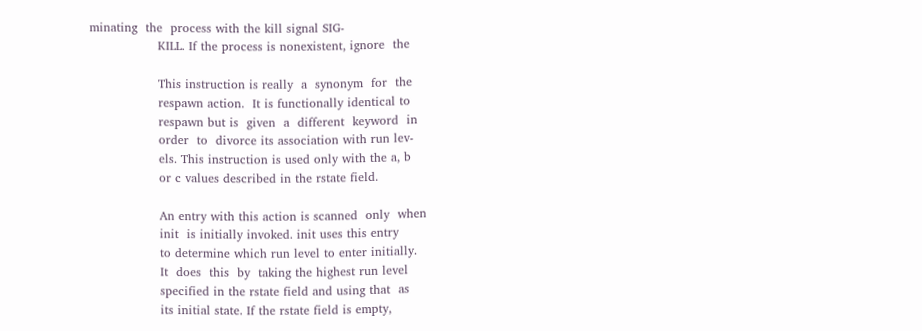minating  the  process with the kill signal SIG-
                 KILL. If the process is nonexistent, ignore  the

                 This instruction is really  a  synonym  for  the
                 respawn action.  It is functionally identical to
                 respawn but is  given  a  different  keyword  in
                 order  to  divorce its association with run lev-
                 els. This instruction is used only with the a, b
                 or c values described in the rstate field.

                 An entry with this action is scanned  only  when
                 init  is initially invoked. init uses this entry
                 to determine which run level to enter initially.
                 It  does  this  by  taking the highest run level
                 specified in the rstate field and using that  as
                 its initial state. If the rstate field is empty,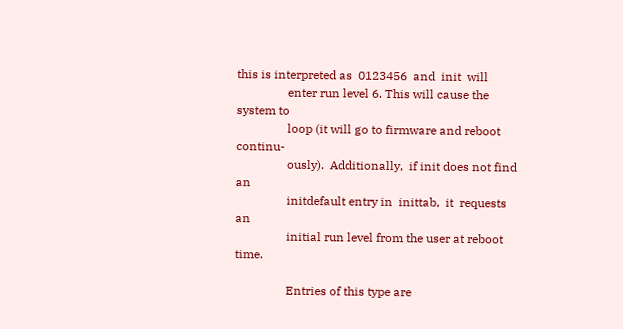this is interpreted as  0123456  and  init  will
                 enter run level 6. This will cause the system to
                 loop (it will go to firmware and reboot continu-
                 ously).  Additionally,  if init does not find an
                 initdefault entry in  inittab,  it  requests  an
                 initial run level from the user at reboot time.

                 Entries of this type are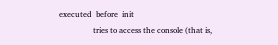executed  before  init
                 tries to access the console (that is,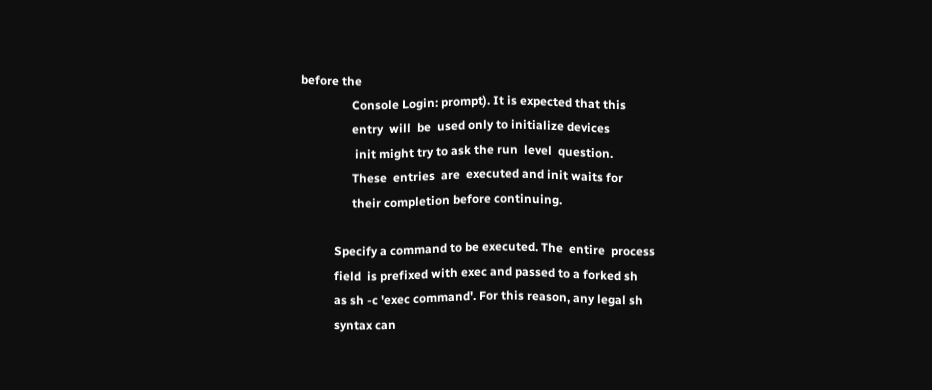before the
                 Console Login: prompt). It is expected that this
                 entry  will  be  used only to initialize devices
                  init might try to ask the run  level  question.
                 These  entries  are  executed and init waits for
                 their completion before continuing.

           Specify a command to be executed. The  entire  process
           field  is prefixed with exec and passed to a forked sh
           as sh -c 'exec command'. For this reason, any legal sh
           syntax can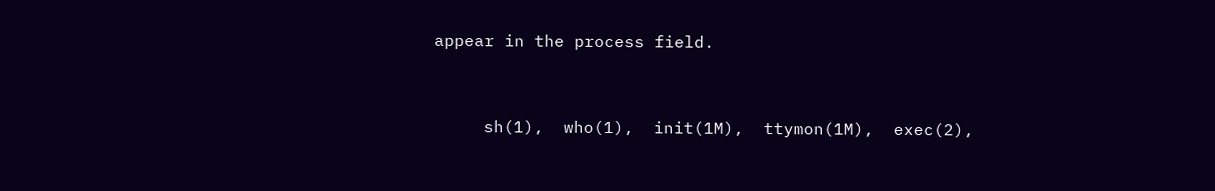appear in the process field.


     sh(1),  who(1),  init(1M),  ttymon(1M),  exec(2),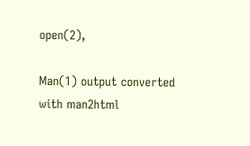open(2),

Man(1) output converted with man2html